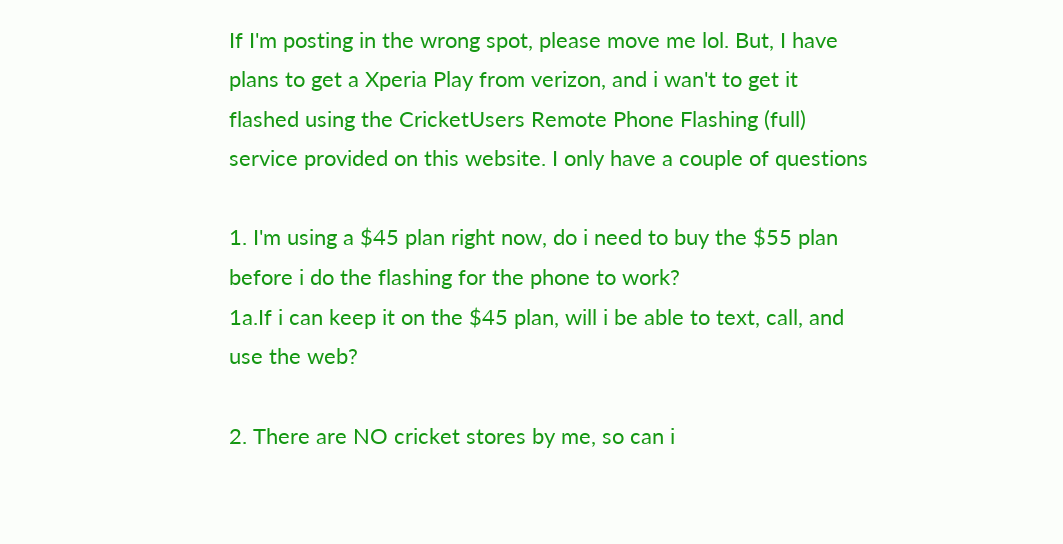If I'm posting in the wrong spot, please move me lol. But, I have plans to get a Xperia Play from verizon, and i wan't to get it flashed using the CricketUsers Remote Phone Flashing (full) service provided on this website. I only have a couple of questions

1. I'm using a $45 plan right now, do i need to buy the $55 plan before i do the flashing for the phone to work?
1a.If i can keep it on the $45 plan, will i be able to text, call, and use the web?

2. There are NO cricket stores by me, so can i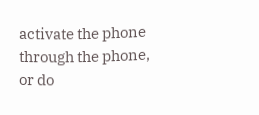activate the phone through the phone, or do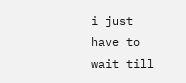i just have to wait till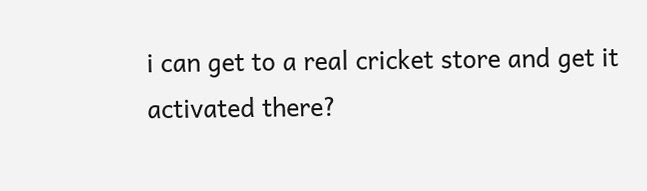i can get to a real cricket store and get it activated there?